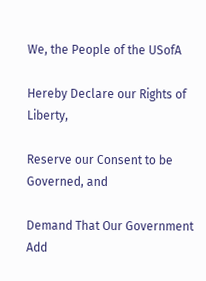We, the People of the USofA

Hereby Declare our Rights of Liberty,

Reserve our Consent to be Governed, and

Demand That Our Government Add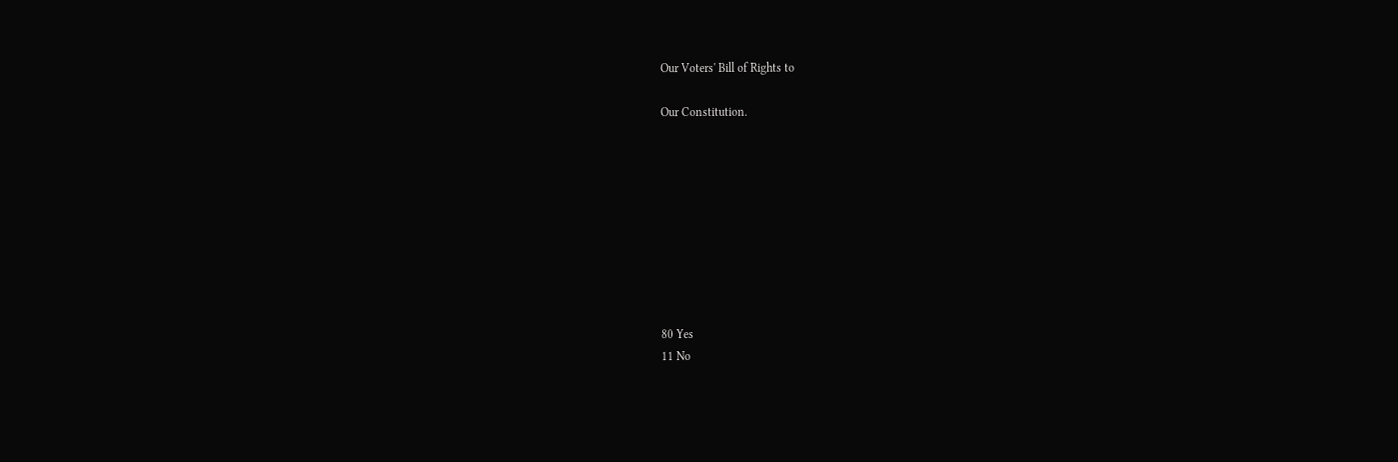Our Voters' Bill of Rights to

Our Constitution.









80 Yes
11 No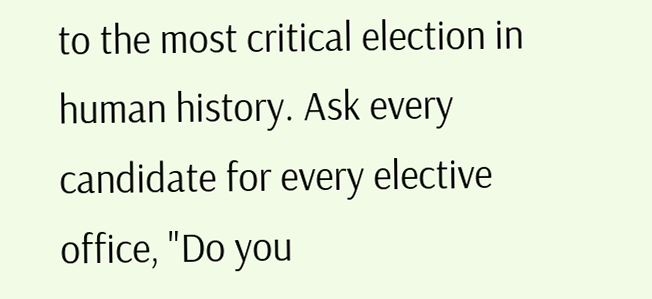to the most critical election in human history. Ask every candidate for every elective office, "Do you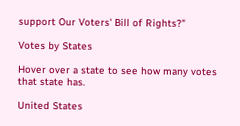support Our Voters' Bill of Rights?"

Votes by States

Hover over a state to see how many votes that state has.

United States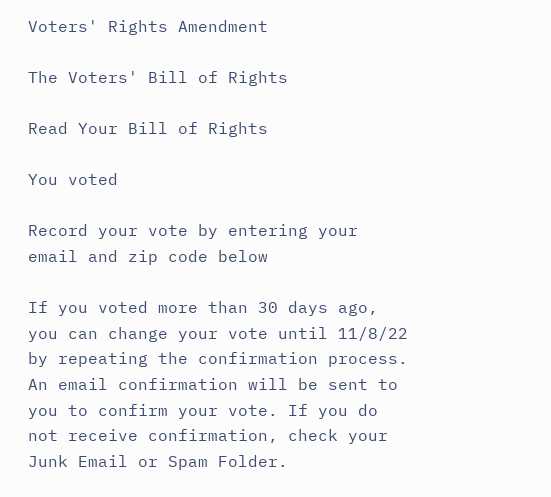Voters' Rights Amendment

The Voters' Bill of Rights

Read Your Bill of Rights

You voted

Record your vote by entering your email and zip code below

If you voted more than 30 days ago, you can change your vote until 11/8/22 by repeating the confirmation process.
An email confirmation will be sent to you to confirm your vote. If you do not receive confirmation, check your Junk Email or Spam Folder.